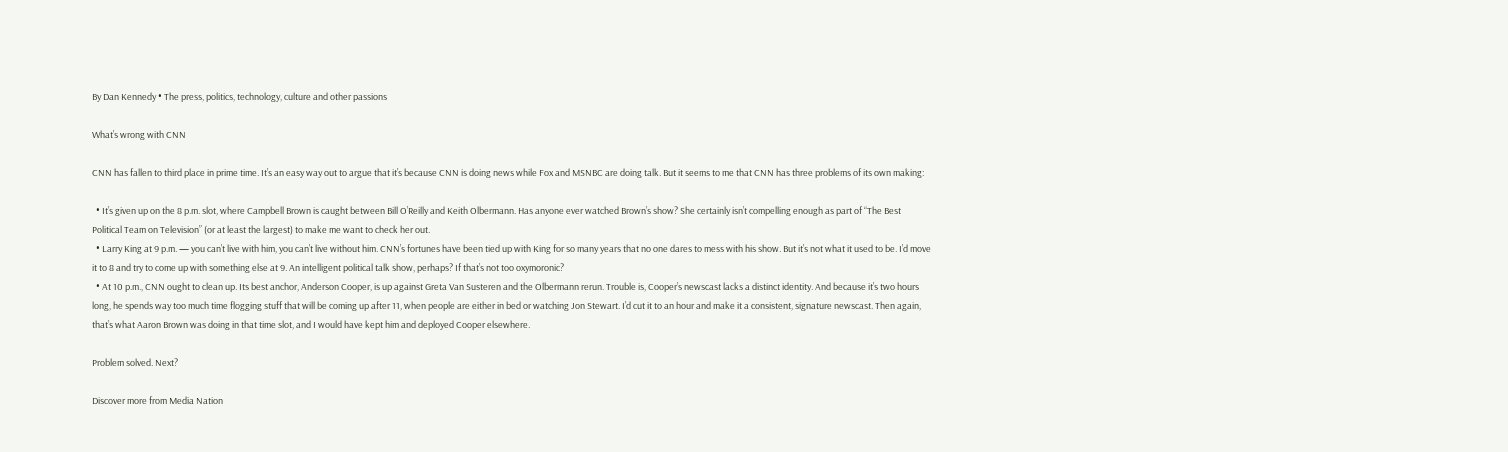By Dan Kennedy • The press, politics, technology, culture and other passions

What’s wrong with CNN

CNN has fallen to third place in prime time. It’s an easy way out to argue that it’s because CNN is doing news while Fox and MSNBC are doing talk. But it seems to me that CNN has three problems of its own making:

  • It’s given up on the 8 p.m. slot, where Campbell Brown is caught between Bill O’Reilly and Keith Olbermann. Has anyone ever watched Brown’s show? She certainly isn’t compelling enough as part of “The Best Political Team on Television” (or at least the largest) to make me want to check her out.
  • Larry King at 9 p.m. — you can’t live with him, you can’t live without him. CNN’s fortunes have been tied up with King for so many years that no one dares to mess with his show. But it’s not what it used to be. I’d move it to 8 and try to come up with something else at 9. An intelligent political talk show, perhaps? If that’s not too oxymoronic?
  • At 10 p.m., CNN ought to clean up. Its best anchor, Anderson Cooper, is up against Greta Van Susteren and the Olbermann rerun. Trouble is, Cooper’s newscast lacks a distinct identity. And because it’s two hours long, he spends way too much time flogging stuff that will be coming up after 11, when people are either in bed or watching Jon Stewart. I’d cut it to an hour and make it a consistent, signature newscast. Then again, that’s what Aaron Brown was doing in that time slot, and I would have kept him and deployed Cooper elsewhere.

Problem solved. Next?

Discover more from Media Nation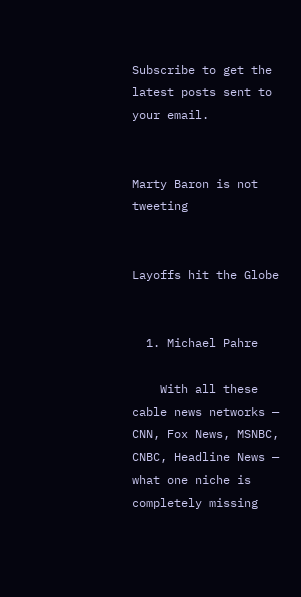Subscribe to get the latest posts sent to your email.


Marty Baron is not tweeting


Layoffs hit the Globe


  1. Michael Pahre

    With all these cable news networks — CNN, Fox News, MSNBC, CNBC, Headline News — what one niche is completely missing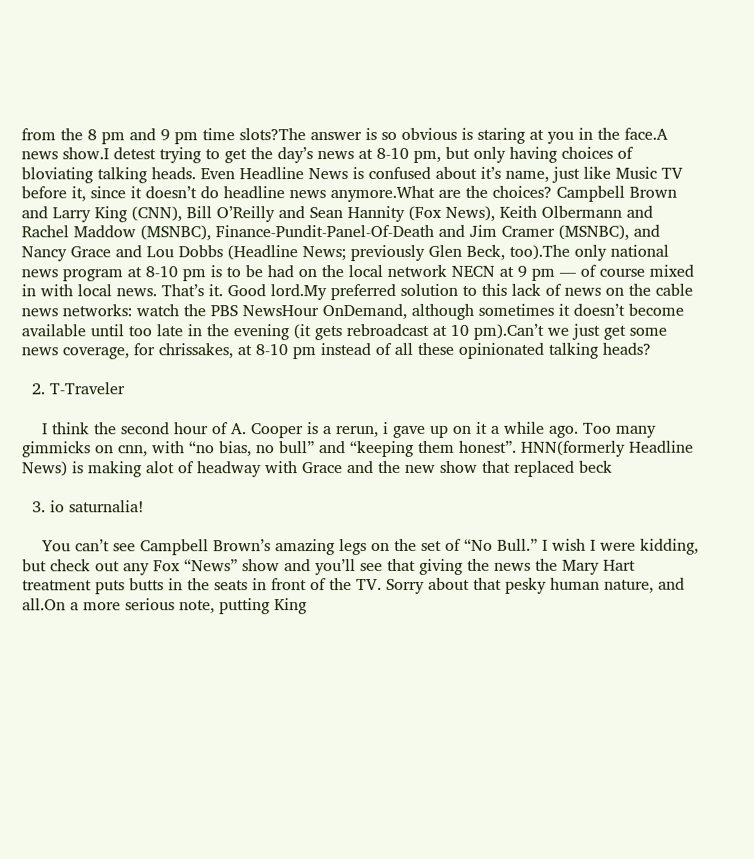from the 8 pm and 9 pm time slots?The answer is so obvious is staring at you in the face.A news show.I detest trying to get the day’s news at 8-10 pm, but only having choices of bloviating talking heads. Even Headline News is confused about it’s name, just like Music TV before it, since it doesn’t do headline news anymore.What are the choices? Campbell Brown and Larry King (CNN), Bill O’Reilly and Sean Hannity (Fox News), Keith Olbermann and Rachel Maddow (MSNBC), Finance-Pundit-Panel-Of-Death and Jim Cramer (MSNBC), and Nancy Grace and Lou Dobbs (Headline News; previously Glen Beck, too).The only national news program at 8-10 pm is to be had on the local network NECN at 9 pm — of course mixed in with local news. That’s it. Good lord.My preferred solution to this lack of news on the cable news networks: watch the PBS NewsHour OnDemand, although sometimes it doesn’t become available until too late in the evening (it gets rebroadcast at 10 pm).Can’t we just get some news coverage, for chrissakes, at 8-10 pm instead of all these opinionated talking heads?

  2. T-Traveler

    I think the second hour of A. Cooper is a rerun, i gave up on it a while ago. Too many gimmicks on cnn, with “no bias, no bull” and “keeping them honest”. HNN(formerly Headline News) is making alot of headway with Grace and the new show that replaced beck

  3. io saturnalia!

    You can’t see Campbell Brown’s amazing legs on the set of “No Bull.” I wish I were kidding, but check out any Fox “News” show and you’ll see that giving the news the Mary Hart treatment puts butts in the seats in front of the TV. Sorry about that pesky human nature, and all.On a more serious note, putting King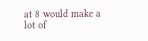at 8 would make a lot of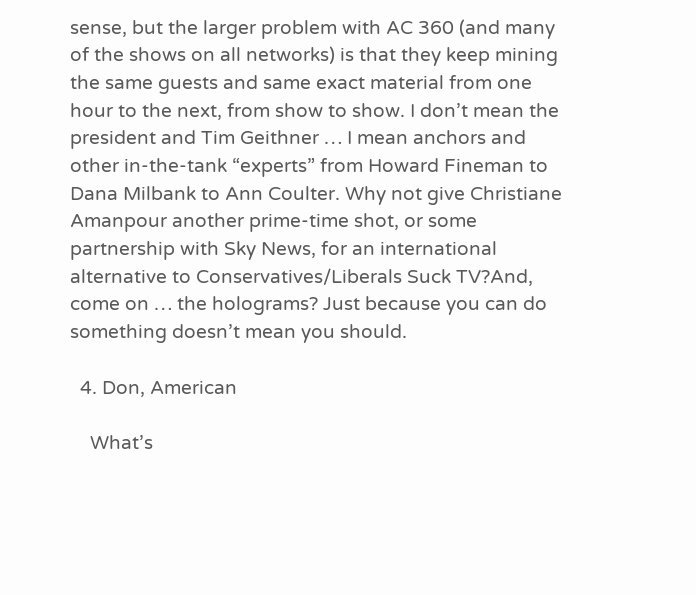sense, but the larger problem with AC 360 (and many of the shows on all networks) is that they keep mining the same guests and same exact material from one hour to the next, from show to show. I don’t mean the president and Tim Geithner … I mean anchors and other in-the-tank “experts” from Howard Fineman to Dana Milbank to Ann Coulter. Why not give Christiane Amanpour another prime-time shot, or some partnership with Sky News, for an international alternative to Conservatives/Liberals Suck TV?And, come on … the holograms? Just because you can do something doesn’t mean you should.

  4. Don, American

    What’s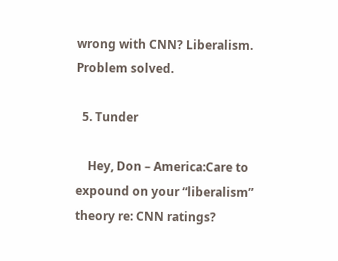wrong with CNN? Liberalism. Problem solved.

  5. Tunder

    Hey, Don – America:Care to expound on your “liberalism” theory re: CNN ratings?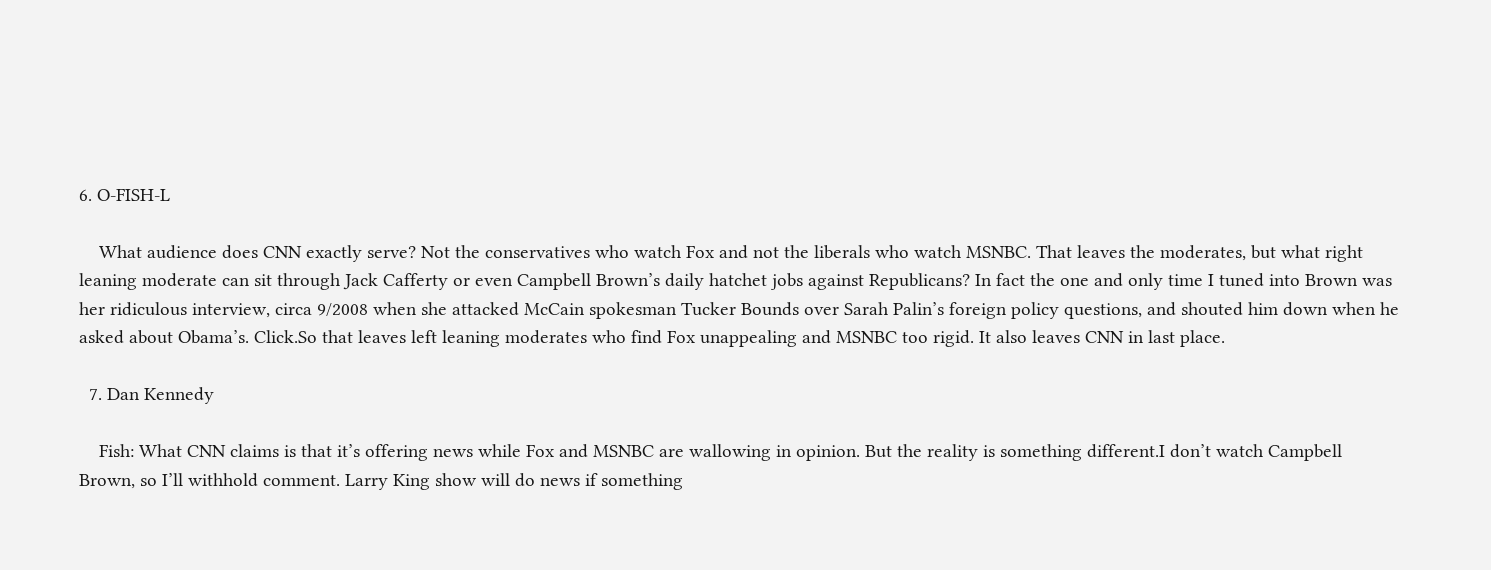6. O-FISH-L

    What audience does CNN exactly serve? Not the conservatives who watch Fox and not the liberals who watch MSNBC. That leaves the moderates, but what right leaning moderate can sit through Jack Cafferty or even Campbell Brown’s daily hatchet jobs against Republicans? In fact the one and only time I tuned into Brown was her ridiculous interview, circa 9/2008 when she attacked McCain spokesman Tucker Bounds over Sarah Palin’s foreign policy questions, and shouted him down when he asked about Obama’s. Click.So that leaves left leaning moderates who find Fox unappealing and MSNBC too rigid. It also leaves CNN in last place.

  7. Dan Kennedy

    Fish: What CNN claims is that it’s offering news while Fox and MSNBC are wallowing in opinion. But the reality is something different.I don’t watch Campbell Brown, so I’ll withhold comment. Larry King show will do news if something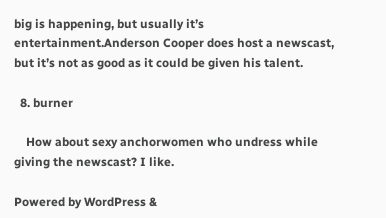big is happening, but usually it’s entertainment.Anderson Cooper does host a newscast, but it’s not as good as it could be given his talent.

  8. burner

    How about sexy anchorwomen who undress while giving the newscast? I like.

Powered by WordPress &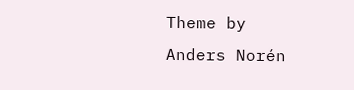Theme by Anders Norén